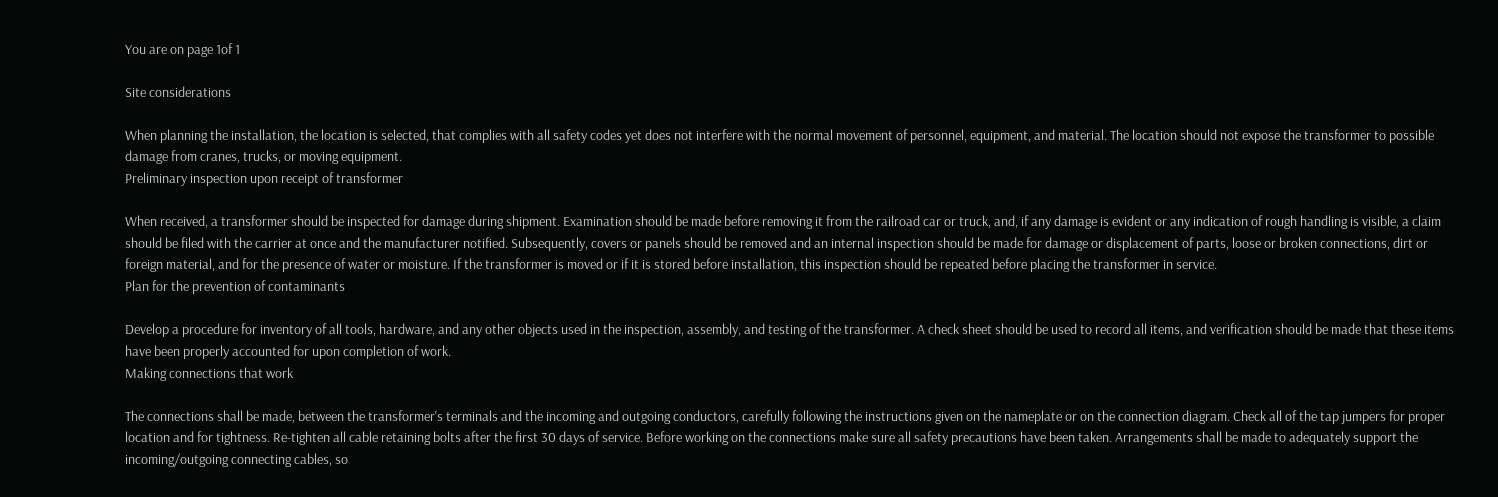You are on page 1of 1

Site considerations

When planning the installation, the location is selected, that complies with all safety codes yet does not interfere with the normal movement of personnel, equipment, and material. The location should not expose the transformer to possible damage from cranes, trucks, or moving equipment.
Preliminary inspection upon receipt of transformer

When received, a transformer should be inspected for damage during shipment. Examination should be made before removing it from the railroad car or truck, and, if any damage is evident or any indication of rough handling is visible, a claim should be filed with the carrier at once and the manufacturer notified. Subsequently, covers or panels should be removed and an internal inspection should be made for damage or displacement of parts, loose or broken connections, dirt or foreign material, and for the presence of water or moisture. If the transformer is moved or if it is stored before installation, this inspection should be repeated before placing the transformer in service.
Plan for the prevention of contaminants

Develop a procedure for inventory of all tools, hardware, and any other objects used in the inspection, assembly, and testing of the transformer. A check sheet should be used to record all items, and verification should be made that these items have been properly accounted for upon completion of work.
Making connections that work

The connections shall be made, between the transformer's terminals and the incoming and outgoing conductors, carefully following the instructions given on the nameplate or on the connection diagram. Check all of the tap jumpers for proper location and for tightness. Re-tighten all cable retaining bolts after the first 30 days of service. Before working on the connections make sure all safety precautions have been taken. Arrangements shall be made to adequately support the incoming/outgoing connecting cables, so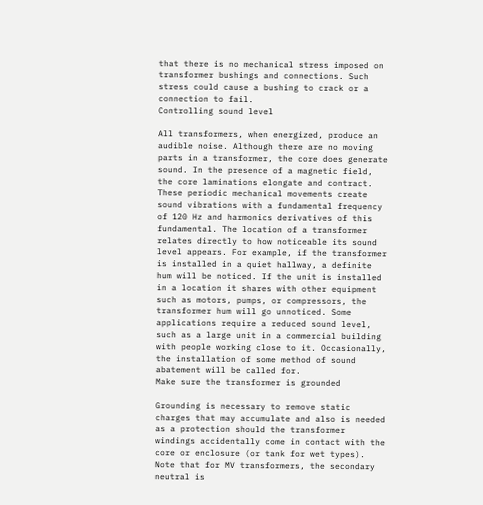that there is no mechanical stress imposed on transformer bushings and connections. Such stress could cause a bushing to crack or a connection to fail.
Controlling sound level

All transformers, when energized, produce an audible noise. Although there are no moving parts in a transformer, the core does generate sound. In the presence of a magnetic field, the core laminations elongate and contract. These periodic mechanical movements create sound vibrations with a fundamental frequency of 120 Hz and harmonics derivatives of this fundamental. The location of a transformer relates directly to how noticeable its sound level appears. For example, if the transformer is installed in a quiet hallway, a definite hum will be noticed. If the unit is installed in a location it shares with other equipment such as motors, pumps, or compressors, the transformer hum will go unnoticed. Some applications require a reduced sound level, such as a large unit in a commercial building with people working close to it. Occasionally, the installation of some method of sound abatement will be called for.
Make sure the transformer is grounded

Grounding is necessary to remove static charges that may accumulate and also is needed as a protection should the transformer windings accidentally come in contact with the core or enclosure (or tank for wet types). Note that for MV transformers, the secondary neutral is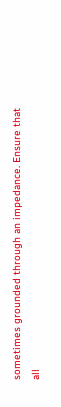sometimes grounded through an impedance. Ensure that all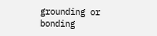grounding or bonding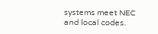systems meet NEC and local codes.